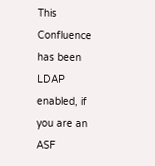This Confluence has been LDAP enabled, if you are an ASF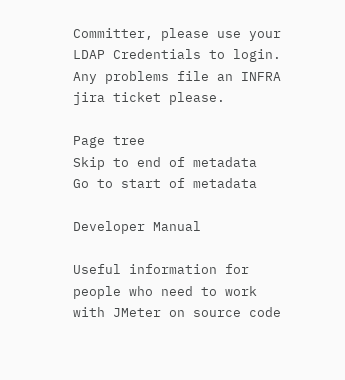Committer, please use your LDAP Credentials to login. Any problems file an INFRA jira ticket please.

Page tree
Skip to end of metadata
Go to start of metadata

Developer Manual

Useful information for people who need to work with JMeter on source code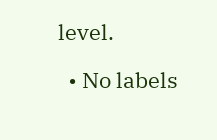level.

  • No labels